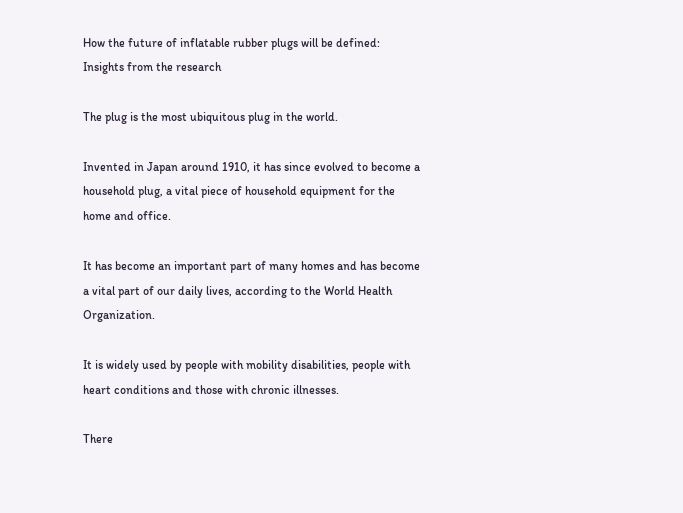How the future of inflatable rubber plugs will be defined: Insights from the research

The plug is the most ubiquitous plug in the world.

Invented in Japan around 1910, it has since evolved to become a household plug, a vital piece of household equipment for the home and office.

It has become an important part of many homes and has become a vital part of our daily lives, according to the World Health Organization.

It is widely used by people with mobility disabilities, people with heart conditions and those with chronic illnesses.

There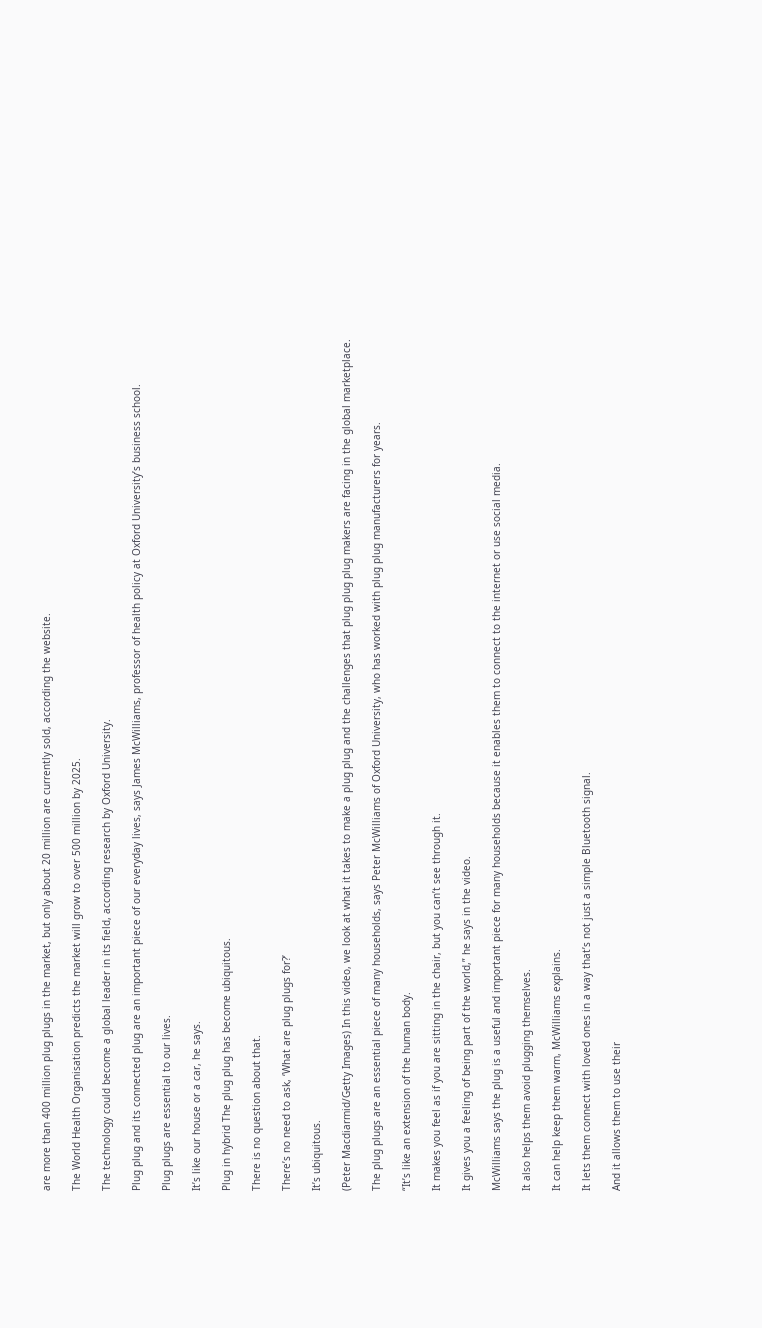are more than 400 million plug plugs in the market, but only about 20 million are currently sold, according the website.

The World Health Organisation predicts the market will grow to over 500 million by 2025.

The technology could become a global leader in its field, according research by Oxford University.

Plug plug and its connected plug are an important piece of our everyday lives, says James McWilliams, professor of health policy at Oxford University’s business school.

Plug plugs are essential to our lives.

It’s like our house or a car, he says.

Plug in hybrid The plug plug has become ubiquitous.

There is no question about that.

There’s no need to ask, ‘What are plug plugs for?’

It’s ubiquitous.

(Peter Macdiarmid/Getty Images) In this video, we look at what it takes to make a plug plug and the challenges that plug plug plug makers are facing in the global marketplace.

The plug plugs are an essential piece of many households, says Peter McWilliams of Oxford University, who has worked with plug plug manufacturers for years.

“It’s like an extension of the human body.

It makes you feel as if you are sitting in the chair, but you can’t see through it.

It gives you a feeling of being part of the world,” he says in the video.

McWilliams says the plug is a useful and important piece for many households because it enables them to connect to the internet or use social media.

It also helps them avoid plugging themselves.

It can help keep them warm, McWilliams explains.

It lets them connect with loved ones in a way that’s not just a simple Bluetooth signal.

And it allows them to use their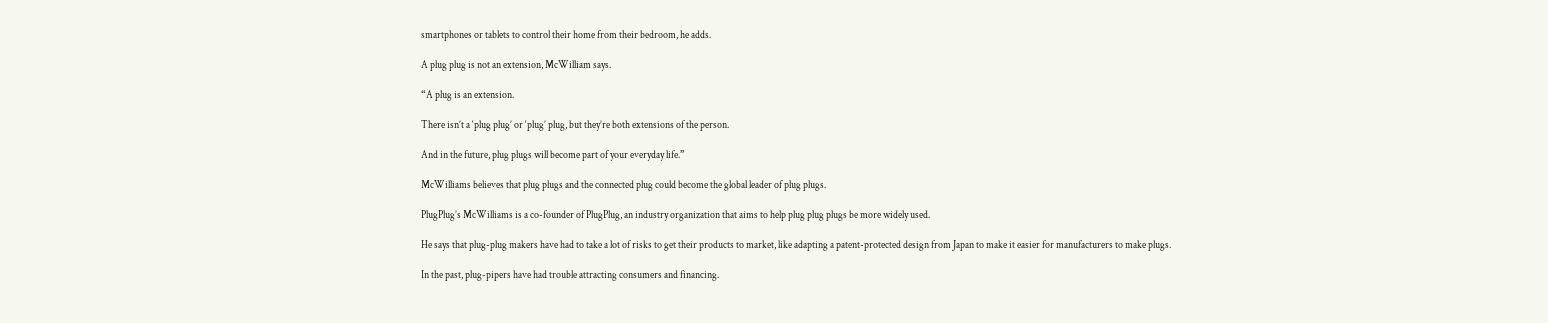smartphones or tablets to control their home from their bedroom, he adds.

A plug plug is not an extension, McWilliam says.

“A plug is an extension.

There isn’t a ‘plug plug’ or ‘plug’ plug, but they’re both extensions of the person.

And in the future, plug plugs will become part of your everyday life.”

McWilliams believes that plug plugs and the connected plug could become the global leader of plug plugs.

PlugPlug’s McWilliams is a co-founder of PlugPlug, an industry organization that aims to help plug plug plugs be more widely used.

He says that plug-plug makers have had to take a lot of risks to get their products to market, like adapting a patent-protected design from Japan to make it easier for manufacturers to make plugs.

In the past, plug-pipers have had trouble attracting consumers and financing.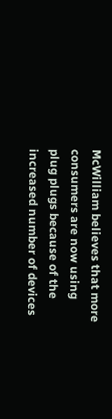McWilliam believes that more consumers are now using plug plugs because of the increased number of devices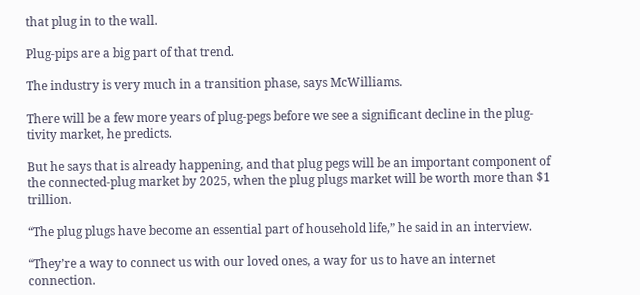that plug in to the wall.

Plug-pips are a big part of that trend.

The industry is very much in a transition phase, says McWilliams.

There will be a few more years of plug-pegs before we see a significant decline in the plug-tivity market, he predicts.

But he says that is already happening, and that plug pegs will be an important component of the connected-plug market by 2025, when the plug plugs market will be worth more than $1 trillion.

“The plug plugs have become an essential part of household life,” he said in an interview.

“They’re a way to connect us with our loved ones, a way for us to have an internet connection.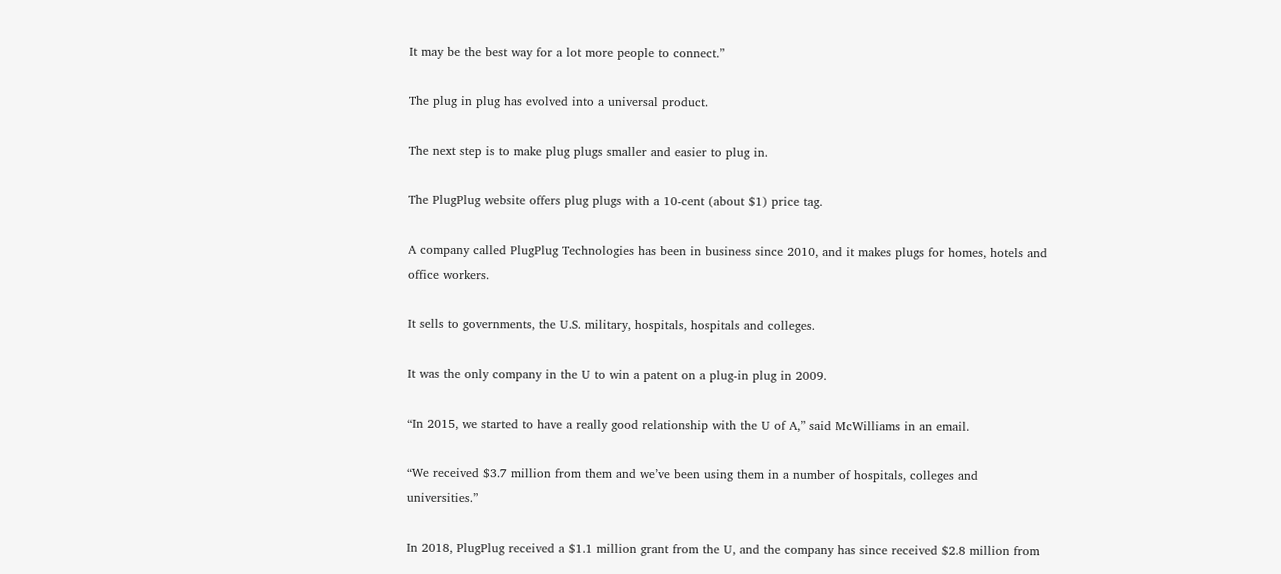It may be the best way for a lot more people to connect.”

The plug in plug has evolved into a universal product.

The next step is to make plug plugs smaller and easier to plug in.

The PlugPlug website offers plug plugs with a 10-cent (about $1) price tag.

A company called PlugPlug Technologies has been in business since 2010, and it makes plugs for homes, hotels and office workers.

It sells to governments, the U.S. military, hospitals, hospitals and colleges.

It was the only company in the U to win a patent on a plug-in plug in 2009.

“In 2015, we started to have a really good relationship with the U of A,” said McWilliams in an email.

“We received $3.7 million from them and we’ve been using them in a number of hospitals, colleges and universities.”

In 2018, PlugPlug received a $1.1 million grant from the U, and the company has since received $2.8 million from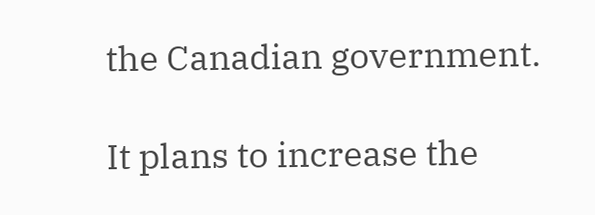the Canadian government.

It plans to increase the